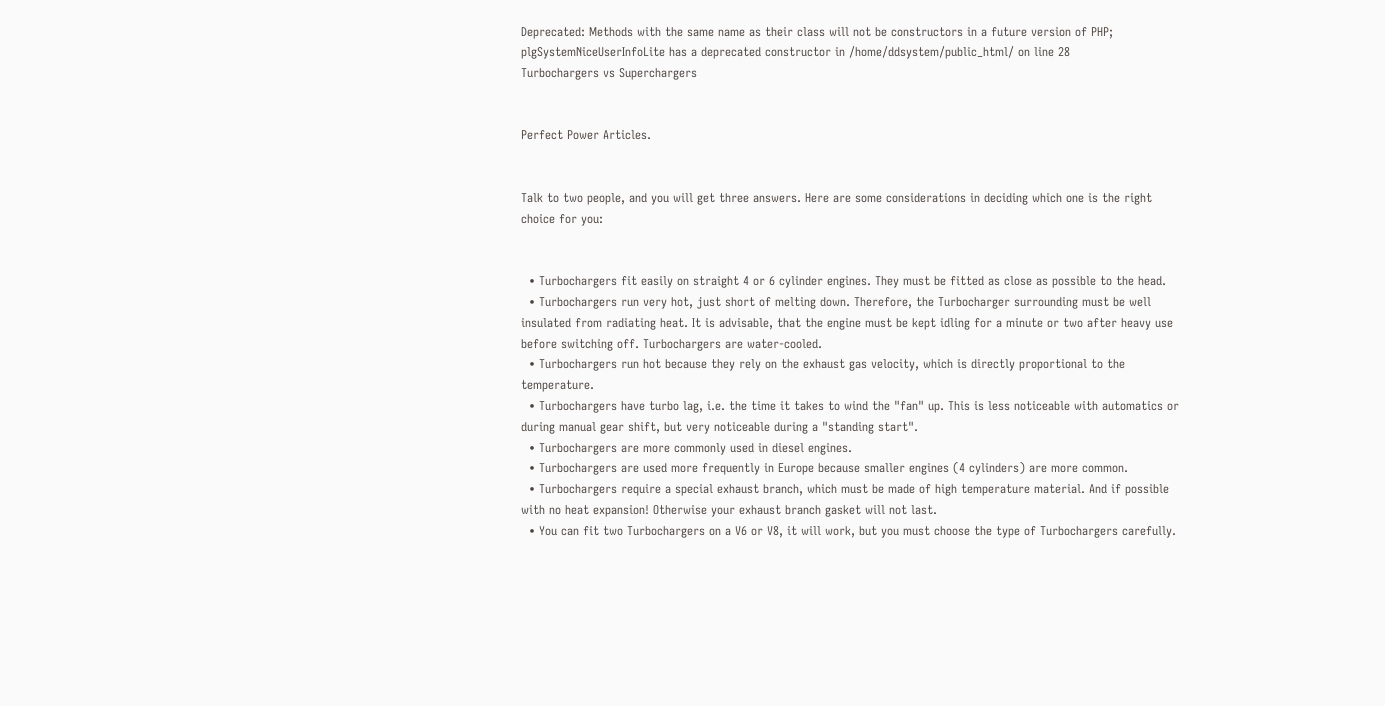Deprecated: Methods with the same name as their class will not be constructors in a future version of PHP; plgSystemNiceUserInfoLite has a deprecated constructor in /home/ddsystem/public_html/ on line 28
Turbochargers vs Superchargers


Perfect Power Articles.


Talk to two people, and you will get three answers. Here are some considerations in deciding which one is the right choice for you:


  • Turbochargers fit easily on straight 4 or 6 cylinder engines. They must be fitted as close as possible to the head.
  • Turbochargers run very hot, just short of melting down. Therefore, the Turbocharger surrounding must be well insulated from radiating heat. It is advisable, that the engine must be kept idling for a minute or two after heavy use before switching off. Turbochargers are water-cooled.
  • Turbochargers run hot because they rely on the exhaust gas velocity, which is directly proportional to the temperature.
  • Turbochargers have turbo lag, i.e. the time it takes to wind the "fan" up. This is less noticeable with automatics or during manual gear shift, but very noticeable during a "standing start".
  • Turbochargers are more commonly used in diesel engines.
  • Turbochargers are used more frequently in Europe because smaller engines (4 cylinders) are more common.
  • Turbochargers require a special exhaust branch, which must be made of high temperature material. And if possible with no heat expansion! Otherwise your exhaust branch gasket will not last.
  • You can fit two Turbochargers on a V6 or V8, it will work, but you must choose the type of Turbochargers carefully.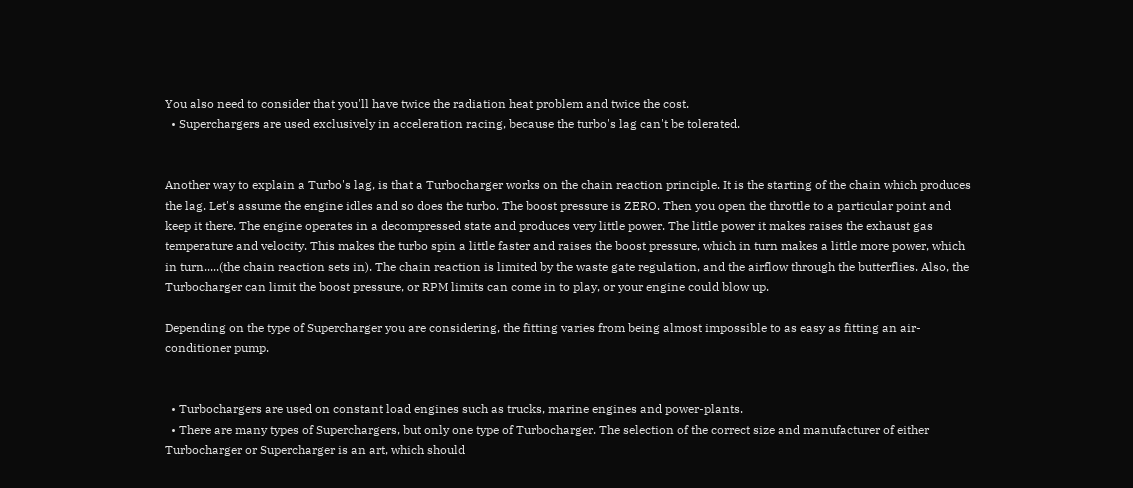You also need to consider that you'll have twice the radiation heat problem and twice the cost.
  • Superchargers are used exclusively in acceleration racing, because the turbo's lag can't be tolerated.


Another way to explain a Turbo's lag, is that a Turbocharger works on the chain reaction principle. It is the starting of the chain which produces the lag. Let's assume the engine idles and so does the turbo. The boost pressure is ZERO. Then you open the throttle to a particular point and keep it there. The engine operates in a decompressed state and produces very little power. The little power it makes raises the exhaust gas temperature and velocity. This makes the turbo spin a little faster and raises the boost pressure, which in turn makes a little more power, which in turn.....(the chain reaction sets in). The chain reaction is limited by the waste gate regulation, and the airflow through the butterflies. Also, the Turbocharger can limit the boost pressure, or RPM limits can come in to play, or your engine could blow up.

Depending on the type of Supercharger you are considering, the fitting varies from being almost impossible to as easy as fitting an air-conditioner pump.


  • Turbochargers are used on constant load engines such as trucks, marine engines and power-plants.
  • There are many types of Superchargers, but only one type of Turbocharger. The selection of the correct size and manufacturer of either Turbocharger or Supercharger is an art, which should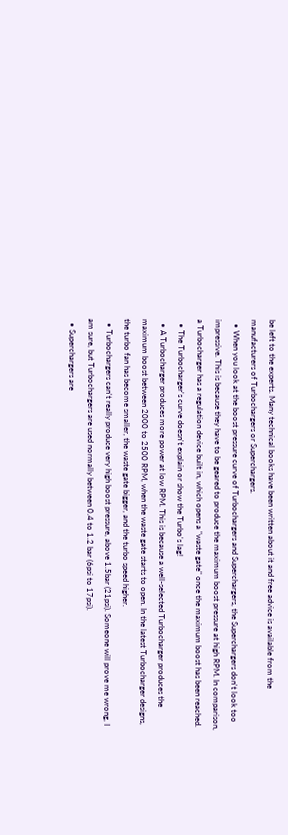be left to the experts. Many technical books have been written about it and free advice is available from the manufacturers of Turbochargers or Superchargers.
  • When you look at the boost pressure curve of Turbochargers and Superchargers, the Superchargers don't look too impressive. This is because they have to be geared to produce the maximum boost pressure at high RPM. In comparison, a Turbocharger has a regulation device built in, which opens a "waste gate" once the maximum boost has been reached.
  • The Turbocharger's curve doesn't explain or show the Turbo's lag!
  • A Turbocharger produces more power at low RPM. This is because a well-selected Turbocharger produces the maximum boost between 2000 to 2500 RPM, when the waste gate starts to open. In the latest Turbocharger designs, the turbo fan has become smaller, the waste gate bigger, and the turbo speed higher.
  • Turbochargers can't really produce very high boost pressure, above 1.5bar (21psi). Someone will prove me wrong, I am sure, but Turbochargers are used normally between 0.4 to 1.2 bar (6psi to 17psi).
  • Superchargers are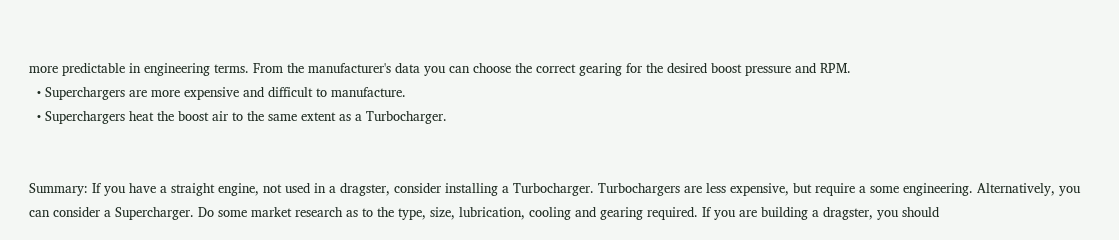more predictable in engineering terms. From the manufacturer's data you can choose the correct gearing for the desired boost pressure and RPM.
  • Superchargers are more expensive and difficult to manufacture.
  • Superchargers heat the boost air to the same extent as a Turbocharger.


Summary: If you have a straight engine, not used in a dragster, consider installing a Turbocharger. Turbochargers are less expensive, but require a some engineering. Alternatively, you can consider a Supercharger. Do some market research as to the type, size, lubrication, cooling and gearing required. If you are building a dragster, you should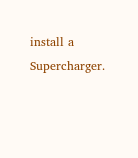install a Supercharger.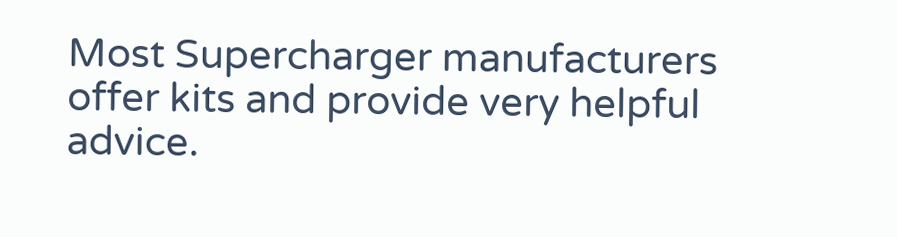Most Supercharger manufacturers offer kits and provide very helpful advice.